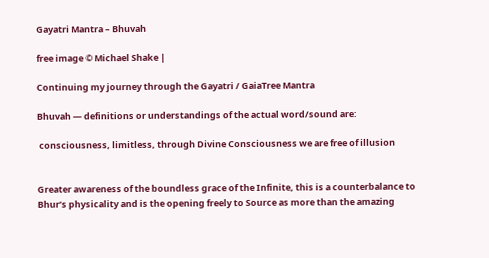Gayatri Mantra – Bhuvah

free image © Michael Shake |

Continuing my journey through the Gayatri / GaiaTree Mantra

Bhuvah — definitions or understandings of the actual word/sound are:

 consciousness, limitless, through Divine Consciousness we are free of illusion


Greater awareness of the boundless grace of the Infinite, this is a counterbalance to Bhur’s physicality and is the opening freely to Source as more than the amazing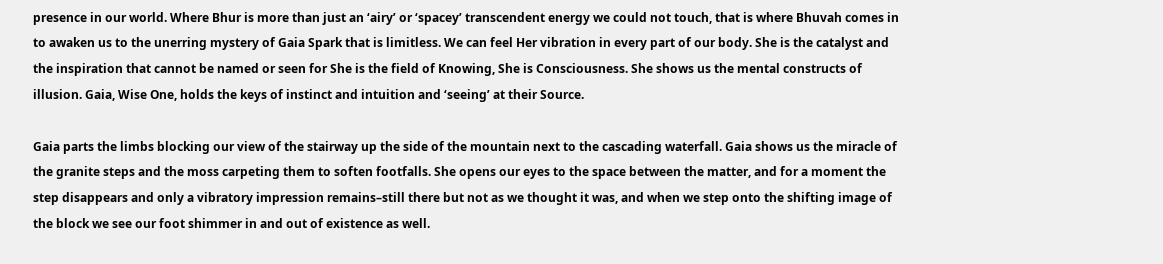presence in our world. Where Bhur is more than just an ‘airy’ or ‘spacey’ transcendent energy we could not touch, that is where Bhuvah comes in to awaken us to the unerring mystery of Gaia Spark that is limitless. We can feel Her vibration in every part of our body. She is the catalyst and the inspiration that cannot be named or seen for She is the field of Knowing, She is Consciousness. She shows us the mental constructs of illusion. Gaia, Wise One, holds the keys of instinct and intuition and ‘seeing’ at their Source.

Gaia parts the limbs blocking our view of the stairway up the side of the mountain next to the cascading waterfall. Gaia shows us the miracle of the granite steps and the moss carpeting them to soften footfalls. She opens our eyes to the space between the matter, and for a moment the step disappears and only a vibratory impression remains–still there but not as we thought it was, and when we step onto the shifting image of the block we see our foot shimmer in and out of existence as well.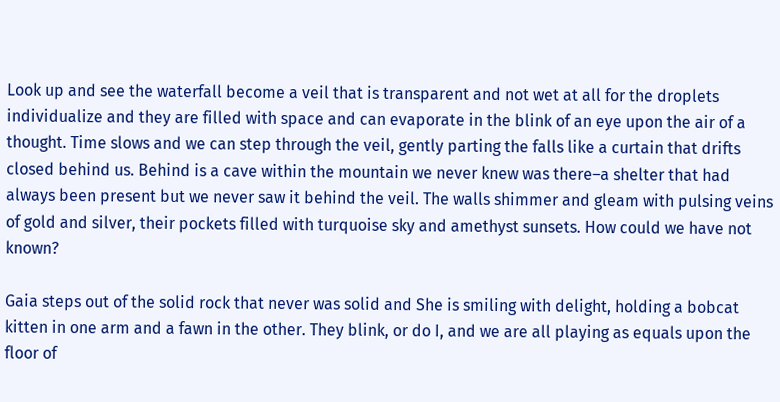Look up and see the waterfall become a veil that is transparent and not wet at all for the droplets individualize and they are filled with space and can evaporate in the blink of an eye upon the air of a thought. Time slows and we can step through the veil, gently parting the falls like a curtain that drifts closed behind us. Behind is a cave within the mountain we never knew was there–a shelter that had always been present but we never saw it behind the veil. The walls shimmer and gleam with pulsing veins of gold and silver, their pockets filled with turquoise sky and amethyst sunsets. How could we have not known?

Gaia steps out of the solid rock that never was solid and She is smiling with delight, holding a bobcat kitten in one arm and a fawn in the other. They blink, or do I, and we are all playing as equals upon the floor of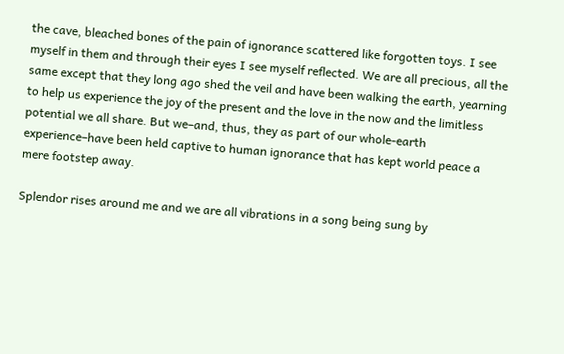the cave, bleached bones of the pain of ignorance scattered like forgotten toys. I see myself in them and through their eyes I see myself reflected. We are all precious, all the same except that they long ago shed the veil and have been walking the earth, yearning to help us experience the joy of the present and the love in the now and the limitless potential we all share. But we–and, thus, they as part of our whole-earth experience–have been held captive to human ignorance that has kept world peace a mere footstep away.

Splendor rises around me and we are all vibrations in a song being sung by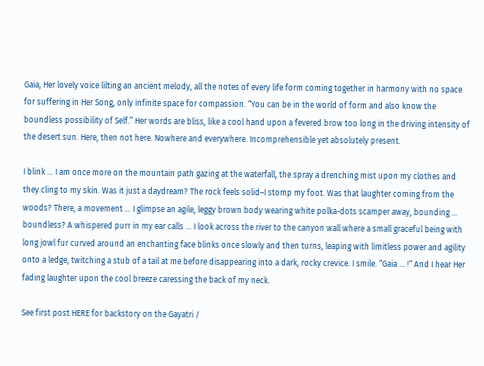Gaia, Her lovely voice lilting an ancient melody, all the notes of every life form coming together in harmony with no space for suffering in Her Song, only infinite space for compassion. “You can be in the world of form and also know the boundless possibility of Self.” Her words are bliss, like a cool hand upon a fevered brow too long in the driving intensity of the desert sun. Here, then not here. Nowhere and everywhere. Incomprehensible yet absolutely present.

I blink … I am once more on the mountain path gazing at the waterfall, the spray a drenching mist upon my clothes and they cling to my skin. Was it just a daydream? The rock feels solid–I stomp my foot. Was that laughter coming from the woods? There, a movement … I glimpse an agile, leggy brown body wearing white polka-dots scamper away, bounding … boundless? A whispered purr in my ear calls … I look across the river to the canyon wall where a small graceful being with long jowl fur curved around an enchanting face blinks once slowly and then turns, leaping with limitless power and agility onto a ledge, twitching a stub of a tail at me before disappearing into a dark, rocky crevice. I smile. “Gaia … !“ And I hear Her fading laughter upon the cool breeze caressing the back of my neck.

See first post HERE for backstory on the Gayatri /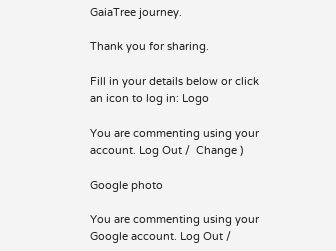GaiaTree journey.

Thank you for sharing.

Fill in your details below or click an icon to log in: Logo

You are commenting using your account. Log Out /  Change )

Google photo

You are commenting using your Google account. Log Out /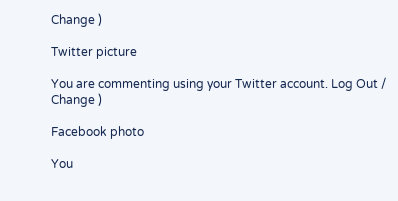Change )

Twitter picture

You are commenting using your Twitter account. Log Out /  Change )

Facebook photo

You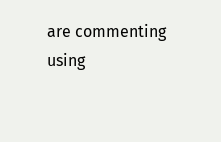are commenting using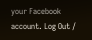your Facebook account. Log Out /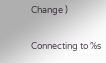Change )

Connecting to %s